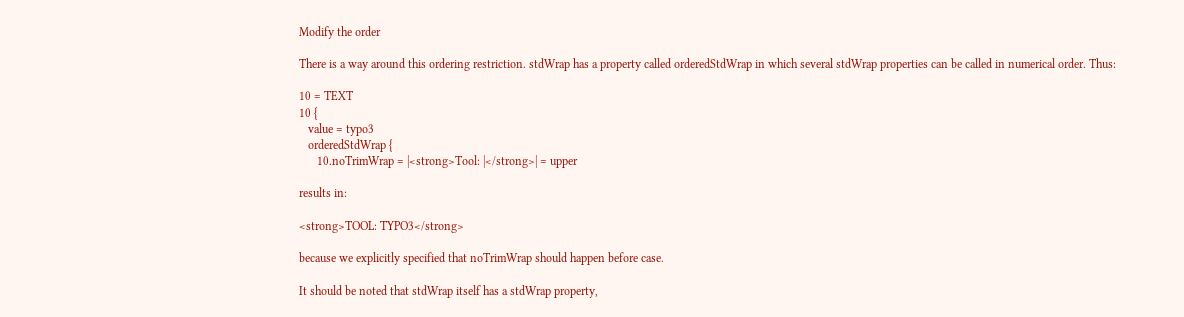Modify the order

There is a way around this ordering restriction. stdWrap has a property called orderedStdWrap in which several stdWrap properties can be called in numerical order. Thus:

10 = TEXT
10 {
   value = typo3
   orderedStdWrap {
      10.noTrimWrap = |<strong>Tool: |</strong>| = upper

results in:

<strong>TOOL: TYPO3</strong>

because we explicitly specified that noTrimWrap should happen before case.

It should be noted that stdWrap itself has a stdWrap property,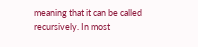meaning that it can be called recursively. In most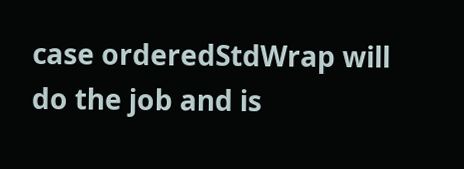case orderedStdWrap will do the job and is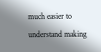much easier to understand making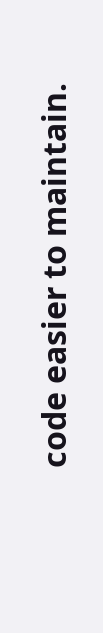code easier to maintain.